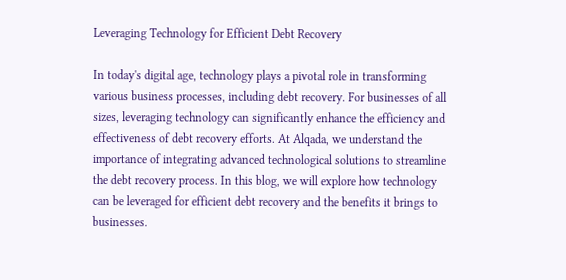Leveraging Technology for Efficient Debt Recovery

In today's digital age, technology plays a pivotal role in transforming various business processes, including debt recovery. For businesses of all sizes, leveraging technology can significantly enhance the efficiency and effectiveness of debt recovery efforts. At Alqada, we understand the importance of integrating advanced technological solutions to streamline the debt recovery process. In this blog, we will explore how technology can be leveraged for efficient debt recovery and the benefits it brings to businesses.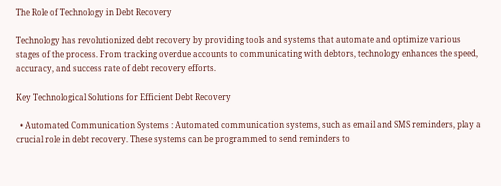The Role of Technology in Debt Recovery

Technology has revolutionized debt recovery by providing tools and systems that automate and optimize various stages of the process. From tracking overdue accounts to communicating with debtors, technology enhances the speed, accuracy, and success rate of debt recovery efforts.

Key Technological Solutions for Efficient Debt Recovery

  • Automated Communication Systems : Automated communication systems, such as email and SMS reminders, play a crucial role in debt recovery. These systems can be programmed to send reminders to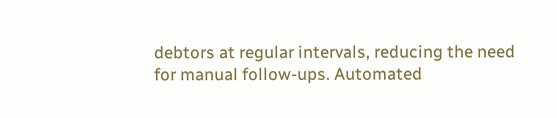debtors at regular intervals, reducing the need for manual follow-ups. Automated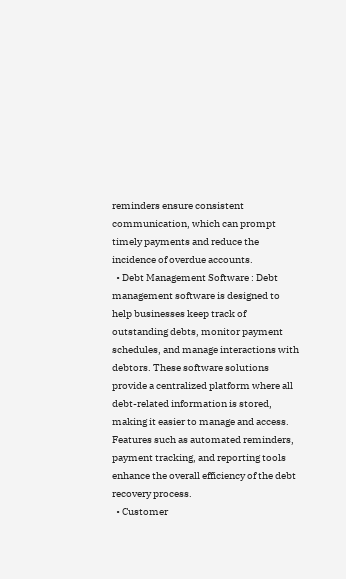reminders ensure consistent communication, which can prompt timely payments and reduce the incidence of overdue accounts.
  • Debt Management Software : Debt management software is designed to help businesses keep track of outstanding debts, monitor payment schedules, and manage interactions with debtors. These software solutions provide a centralized platform where all debt-related information is stored, making it easier to manage and access. Features such as automated reminders, payment tracking, and reporting tools enhance the overall efficiency of the debt recovery process.
  • Customer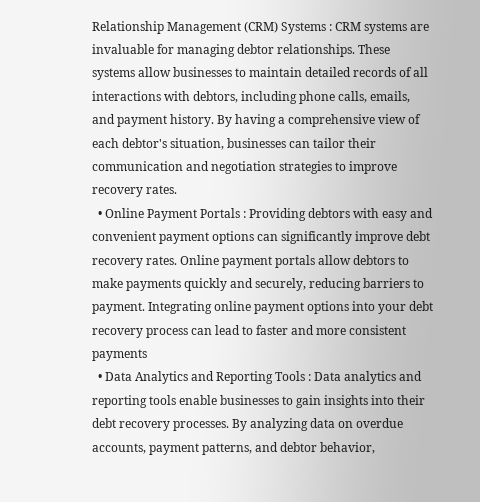Relationship Management (CRM) Systems : CRM systems are invaluable for managing debtor relationships. These systems allow businesses to maintain detailed records of all interactions with debtors, including phone calls, emails, and payment history. By having a comprehensive view of each debtor's situation, businesses can tailor their communication and negotiation strategies to improve recovery rates.
  • Online Payment Portals : Providing debtors with easy and convenient payment options can significantly improve debt recovery rates. Online payment portals allow debtors to make payments quickly and securely, reducing barriers to payment. Integrating online payment options into your debt recovery process can lead to faster and more consistent payments
  • Data Analytics and Reporting Tools : Data analytics and reporting tools enable businesses to gain insights into their debt recovery processes. By analyzing data on overdue accounts, payment patterns, and debtor behavior,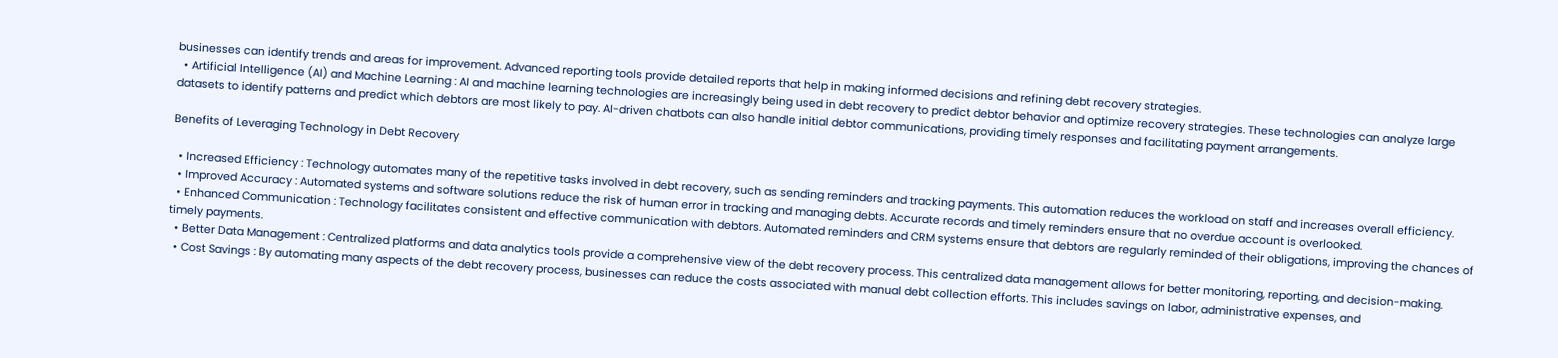businesses can identify trends and areas for improvement. Advanced reporting tools provide detailed reports that help in making informed decisions and refining debt recovery strategies.
  • Artificial Intelligence (AI) and Machine Learning : AI and machine learning technologies are increasingly being used in debt recovery to predict debtor behavior and optimize recovery strategies. These technologies can analyze large datasets to identify patterns and predict which debtors are most likely to pay. AI-driven chatbots can also handle initial debtor communications, providing timely responses and facilitating payment arrangements.

Benefits of Leveraging Technology in Debt Recovery

  • Increased Efficiency : Technology automates many of the repetitive tasks involved in debt recovery, such as sending reminders and tracking payments. This automation reduces the workload on staff and increases overall efficiency.
  • Improved Accuracy : Automated systems and software solutions reduce the risk of human error in tracking and managing debts. Accurate records and timely reminders ensure that no overdue account is overlooked.
  • Enhanced Communication : Technology facilitates consistent and effective communication with debtors. Automated reminders and CRM systems ensure that debtors are regularly reminded of their obligations, improving the chances of timely payments.
  • Better Data Management : Centralized platforms and data analytics tools provide a comprehensive view of the debt recovery process. This centralized data management allows for better monitoring, reporting, and decision-making.
  • Cost Savings : By automating many aspects of the debt recovery process, businesses can reduce the costs associated with manual debt collection efforts. This includes savings on labor, administrative expenses, and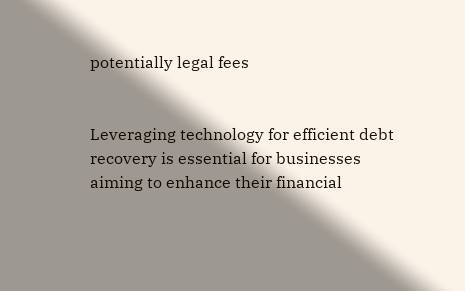potentially legal fees


Leveraging technology for efficient debt recovery is essential for businesses aiming to enhance their financial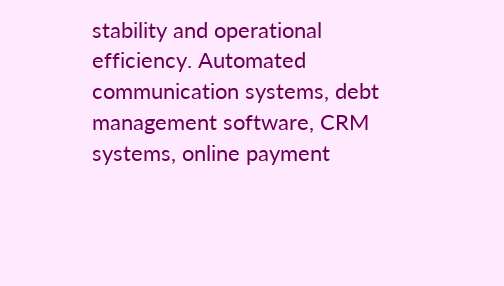stability and operational efficiency. Automated communication systems, debt management software, CRM systems, online payment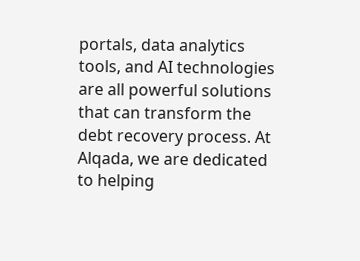portals, data analytics tools, and AI technologies are all powerful solutions that can transform the debt recovery process. At Alqada, we are dedicated to helping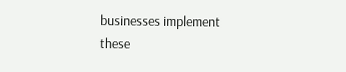businesses implement these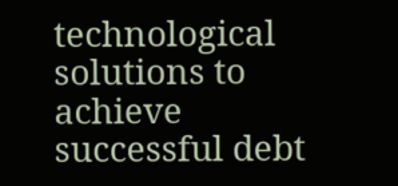technological solutions to achieve successful debt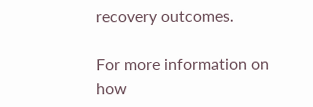recovery outcomes.

For more information on how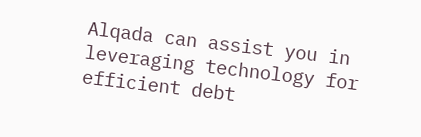Alqada can assist you in leveraging technology for efficient debt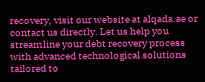recovery, visit our website at alqada.ae or contact us directly. Let us help you streamline your debt recovery process with advanced technological solutions tailored to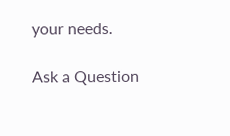your needs.

Ask a Question